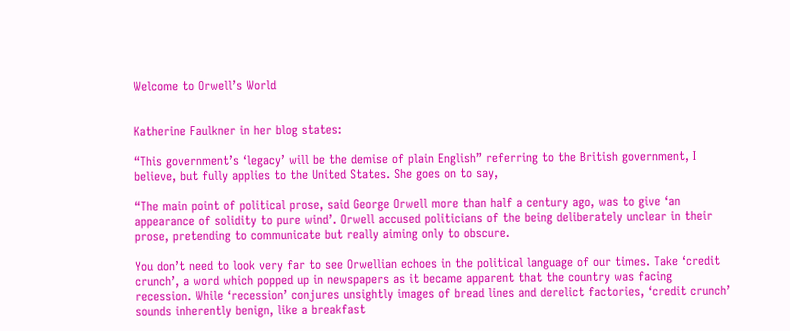Welcome to Orwell’s World


Katherine Faulkner in her blog states:

“This government’s ‘legacy’ will be the demise of plain English” referring to the British government, I believe, but fully applies to the United States. She goes on to say,

“The main point of political prose, said George Orwell more than half a century ago, was to give ‘an appearance of solidity to pure wind’. Orwell accused politicians of the being deliberately unclear in their prose, pretending to communicate but really aiming only to obscure.

You don’t need to look very far to see Orwellian echoes in the political language of our times. Take ‘credit crunch’, a word which popped up in newspapers as it became apparent that the country was facing recession. While ‘recession’ conjures unsightly images of bread lines and derelict factories, ‘credit crunch’ sounds inherently benign, like a breakfast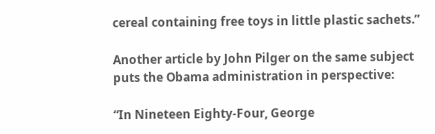cereal containing free toys in little plastic sachets.”

Another article by John Pilger on the same subject puts the Obama administration in perspective:

“In Nineteen Eighty-Four, George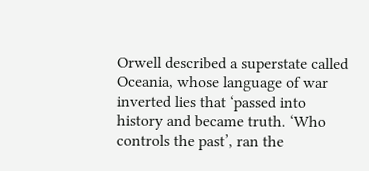Orwell described a superstate called Oceania, whose language of war inverted lies that ‘passed into history and became truth. ‘Who controls the past’, ran the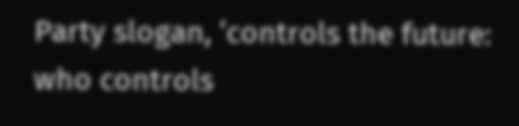Party slogan, ‘controls the future: who controls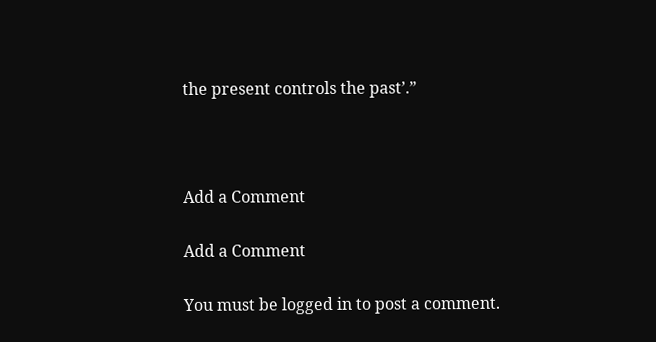the present controls the past’.”



Add a Comment

Add a Comment

You must be logged in to post a comment.